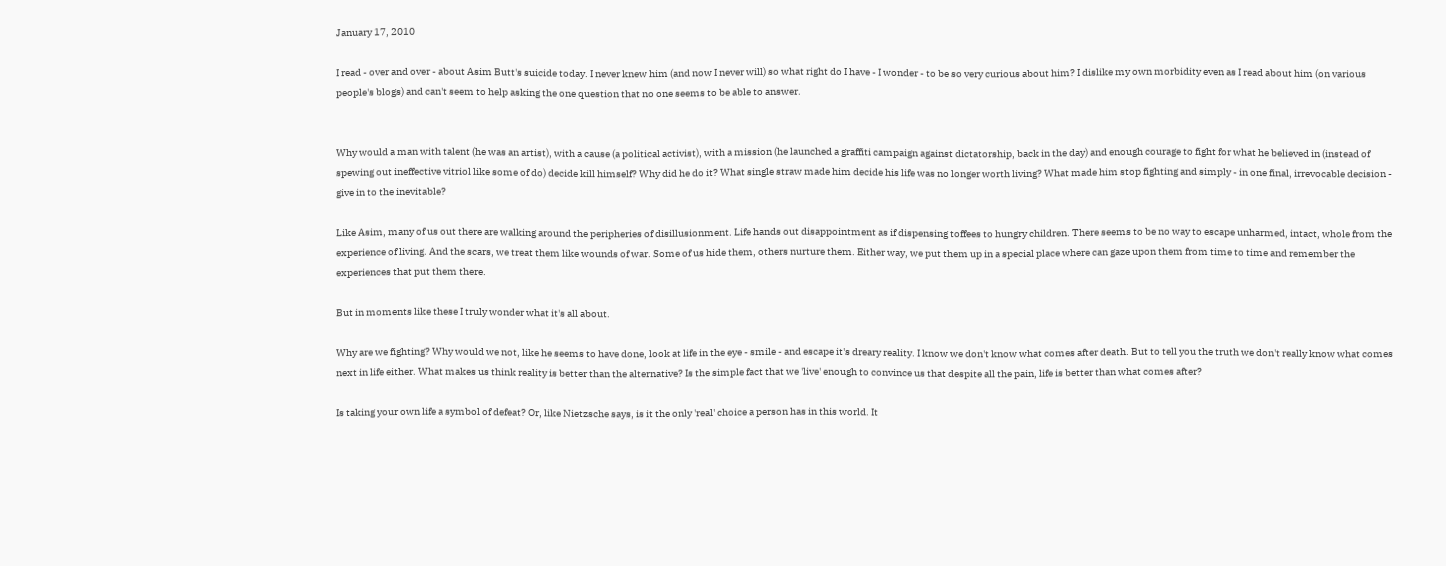January 17, 2010

I read - over and over - about Asim Butt's suicide today. I never knew him (and now I never will) so what right do I have - I wonder - to be so very curious about him? I dislike my own morbidity even as I read about him (on various people's blogs) and can't seem to help asking the one question that no one seems to be able to answer.


Why would a man with talent (he was an artist), with a cause (a political activist), with a mission (he launched a graffiti campaign against dictatorship, back in the day) and enough courage to fight for what he believed in (instead of spewing out ineffective vitriol like some of do) decide kill himself? Why did he do it? What single straw made him decide his life was no longer worth living? What made him stop fighting and simply - in one final, irrevocable decision - give in to the inevitable?

Like Asim, many of us out there are walking around the peripheries of disillusionment. Life hands out disappointment as if dispensing toffees to hungry children. There seems to be no way to escape unharmed, intact, whole from the experience of living. And the scars, we treat them like wounds of war. Some of us hide them, others nurture them. Either way, we put them up in a special place where can gaze upon them from time to time and remember the experiences that put them there.

But in moments like these I truly wonder what it's all about.

Why are we fighting? Why would we not, like he seems to have done, look at life in the eye - smile - and escape it's dreary reality. I know we don't know what comes after death. But to tell you the truth we don't really know what comes next in life either. What makes us think reality is better than the alternative? Is the simple fact that we 'live' enough to convince us that despite all the pain, life is better than what comes after?

Is taking your own life a symbol of defeat? Or, like Nietzsche says, is it the only 'real' choice a person has in this world. It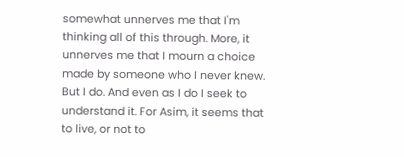somewhat unnerves me that I'm thinking all of this through. More, it unnerves me that I mourn a choice made by someone who I never knew. But I do. And even as I do I seek to understand it. For Asim, it seems that to live, or not to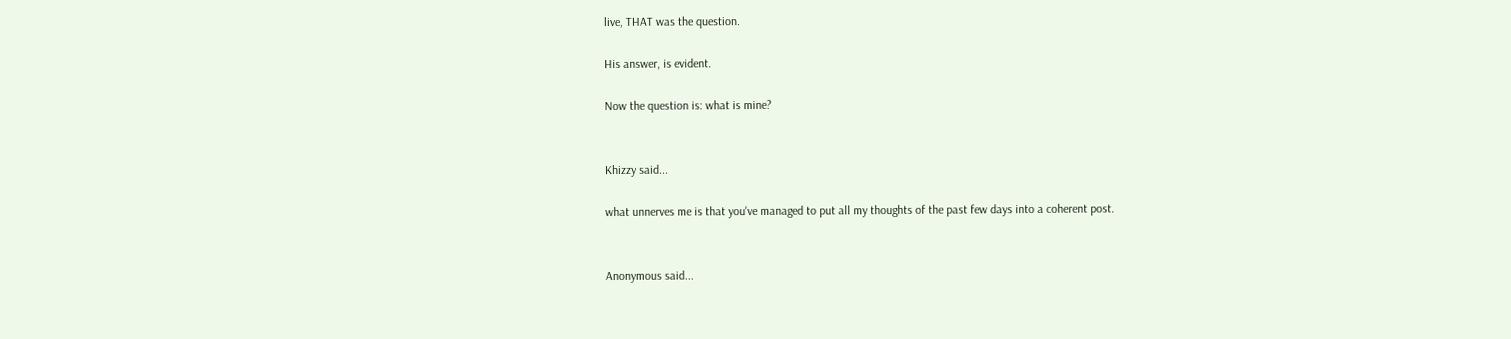live, THAT was the question.

His answer, is evident.

Now the question is: what is mine?


Khizzy said...

what unnerves me is that you've managed to put all my thoughts of the past few days into a coherent post.


Anonymous said...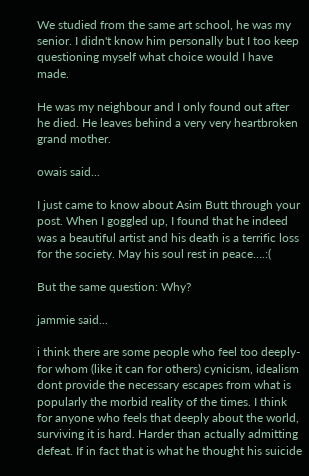We studied from the same art school, he was my senior. I didn't know him personally but I too keep questioning myself what choice would I have made.

He was my neighbour and I only found out after he died. He leaves behind a very very heartbroken grand mother.

owais said...

I just came to know about Asim Butt through your post. When I goggled up, I found that he indeed was a beautiful artist and his death is a terrific loss for the society. May his soul rest in peace….:(

But the same question: Why?

jammie said...

i think there are some people who feel too deeply- for whom (like it can for others) cynicism, idealism dont provide the necessary escapes from what is popularly the morbid reality of the times. I think for anyone who feels that deeply about the world, surviving it is hard. Harder than actually admitting defeat. If in fact that is what he thought his suicide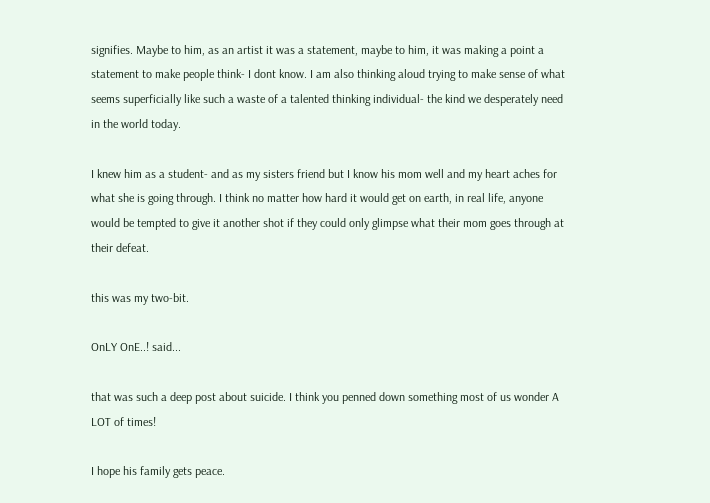signifies. Maybe to him, as an artist it was a statement, maybe to him, it was making a point a statement to make people think- I dont know. I am also thinking aloud trying to make sense of what seems superficially like such a waste of a talented thinking individual- the kind we desperately need in the world today.

I knew him as a student- and as my sisters friend but I know his mom well and my heart aches for what she is going through. I think no matter how hard it would get on earth, in real life, anyone would be tempted to give it another shot if they could only glimpse what their mom goes through at their defeat.

this was my two-bit.

OnLY OnE..! said...

that was such a deep post about suicide. I think you penned down something most of us wonder A LOT of times!

I hope his family gets peace.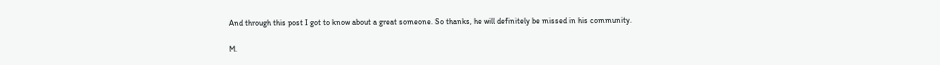And through this post I got to know about a great someone. So thanks, he will definitely be missed in his community.

M.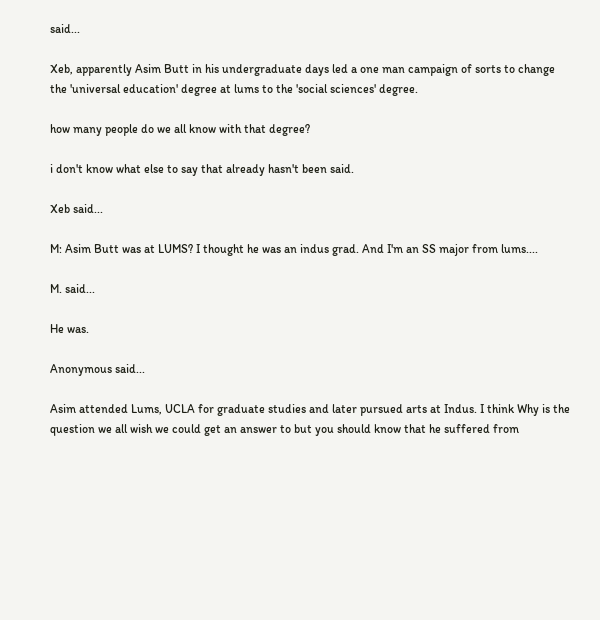said...

Xeb, apparently Asim Butt in his undergraduate days led a one man campaign of sorts to change the 'universal education' degree at lums to the 'social sciences' degree.

how many people do we all know with that degree?

i don't know what else to say that already hasn't been said.

Xeb said...

M: Asim Butt was at LUMS? I thought he was an indus grad. And I'm an SS major from lums....

M. said...

He was.

Anonymous said...

Asim attended Lums, UCLA for graduate studies and later pursued arts at Indus. I think Why is the question we all wish we could get an answer to but you should know that he suffered from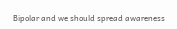Bipolar and we should spread awareness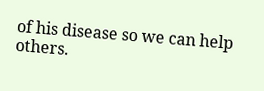of his disease so we can help others.